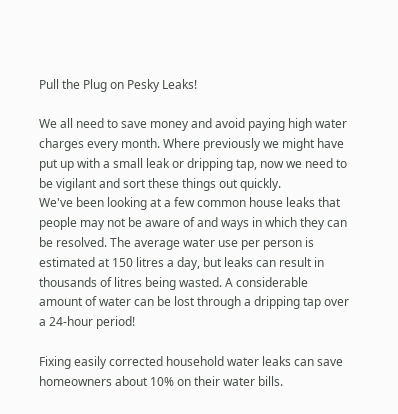Pull the Plug on Pesky Leaks!

We all need to save money and avoid paying high water charges every month. Where previously we might have put up with a small leak or dripping tap, now we need to be vigilant and sort these things out quickly.
We've been looking at a few common house leaks that people may not be aware of and ways in which they can be resolved. The average water use per person is estimated at 150 litres a day, but leaks can result in thousands of litres being wasted. A considerable amount of water can be lost through a dripping tap over a 24-hour period!

Fixing easily corrected household water leaks can save homeowners about 10% on their water bills.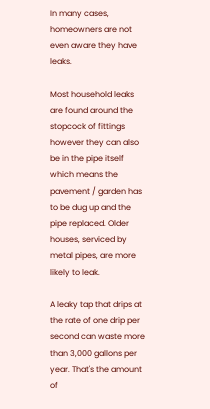In many cases, homeowners are not even aware they have leaks.

Most household leaks are found around the stopcock of fittings however they can also be in the pipe itself which means the pavement / garden has to be dug up and the pipe replaced. Older houses, serviced by metal pipes, are more likely to leak.

A leaky tap that drips at the rate of one drip per second can waste more than 3,000 gallons per year. That's the amount of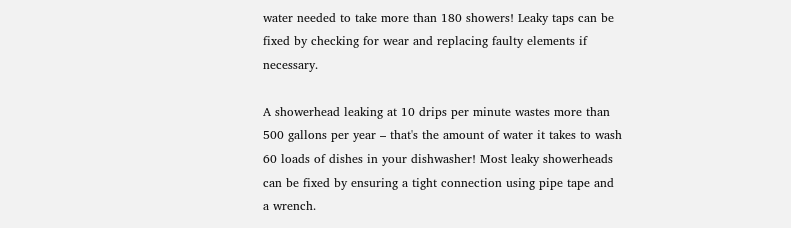water needed to take more than 180 showers! Leaky taps can be fixed by checking for wear and replacing faulty elements if necessary.

A showerhead leaking at 10 drips per minute wastes more than 500 gallons per year – that's the amount of water it takes to wash 60 loads of dishes in your dishwasher! Most leaky showerheads can be fixed by ensuring a tight connection using pipe tape and a wrench.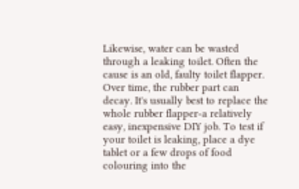Likewise, water can be wasted through a leaking toilet. Often the cause is an old, faulty toilet flapper. Over time, the rubber part can decay. It's usually best to replace the whole rubber flapper-a relatively easy, inexpensive DIY job. To test if your toilet is leaking, place a dye tablet or a few drops of food colouring into the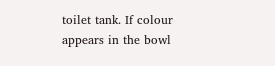toilet tank. If colour appears in the bowl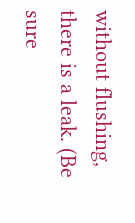without flushing, there is a leak. (Be sure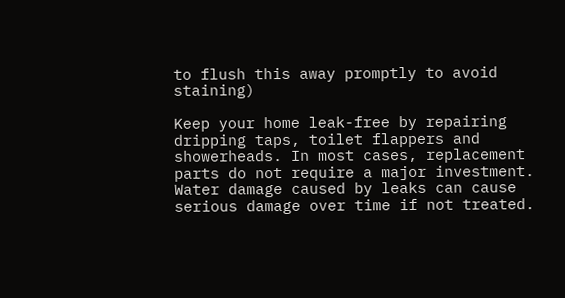to flush this away promptly to avoid staining)

Keep your home leak-free by repairing dripping taps, toilet flappers and showerheads. In most cases, replacement parts do not require a major investment. Water damage caused by leaks can cause serious damage over time if not treated.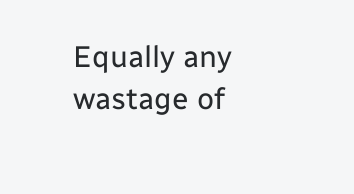Equally any wastage of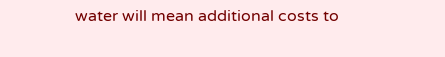water will mean additional costs to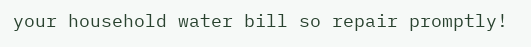your household water bill so repair promptly!